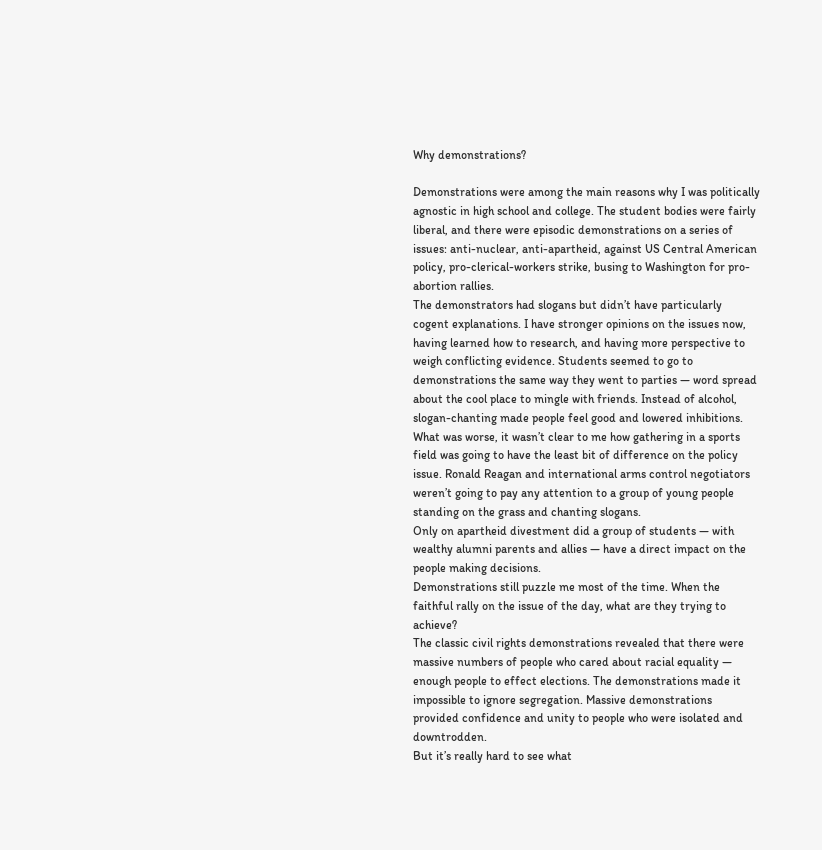Why demonstrations?

Demonstrations were among the main reasons why I was politically agnostic in high school and college. The student bodies were fairly liberal, and there were episodic demonstrations on a series of issues: anti-nuclear, anti-apartheid, against US Central American policy, pro-clerical-workers strike, busing to Washington for pro-abortion rallies.
The demonstrators had slogans but didn’t have particularly cogent explanations. I have stronger opinions on the issues now, having learned how to research, and having more perspective to weigh conflicting evidence. Students seemed to go to demonstrations the same way they went to parties — word spread about the cool place to mingle with friends. Instead of alcohol, slogan-chanting made people feel good and lowered inhibitions.
What was worse, it wasn’t clear to me how gathering in a sports field was going to have the least bit of difference on the policy issue. Ronald Reagan and international arms control negotiators weren’t going to pay any attention to a group of young people standing on the grass and chanting slogans.
Only on apartheid divestment did a group of students — with wealthy alumni parents and allies — have a direct impact on the people making decisions.
Demonstrations still puzzle me most of the time. When the faithful rally on the issue of the day, what are they trying to achieve?
The classic civil rights demonstrations revealed that there were massive numbers of people who cared about racial equality — enough people to effect elections. The demonstrations made it impossible to ignore segregation. Massive demonstrations provided confidence and unity to people who were isolated and downtrodden.
But it’s really hard to see what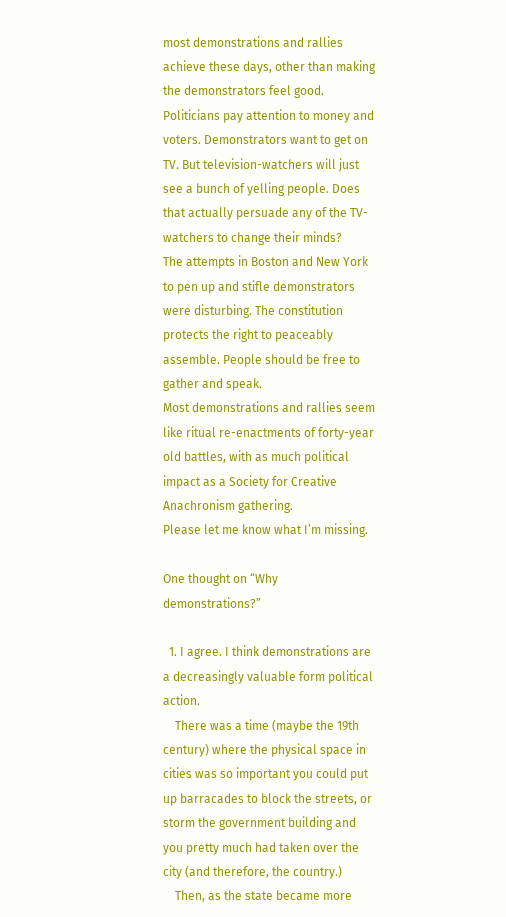most demonstrations and rallies achieve these days, other than making the demonstrators feel good. Politicians pay attention to money and voters. Demonstrators want to get on TV. But television-watchers will just see a bunch of yelling people. Does that actually persuade any of the TV-watchers to change their minds?
The attempts in Boston and New York to pen up and stifle demonstrators were disturbing. The constitution protects the right to peaceably assemble. People should be free to gather and speak.
Most demonstrations and rallies seem like ritual re-enactments of forty-year old battles, with as much political impact as a Society for Creative Anachronism gathering.
Please let me know what I’m missing.

One thought on “Why demonstrations?”

  1. I agree. I think demonstrations are a decreasingly valuable form political action.
    There was a time (maybe the 19th century) where the physical space in cities was so important you could put up barracades to block the streets, or storm the government building and you pretty much had taken over the city (and therefore, the country.)
    Then, as the state became more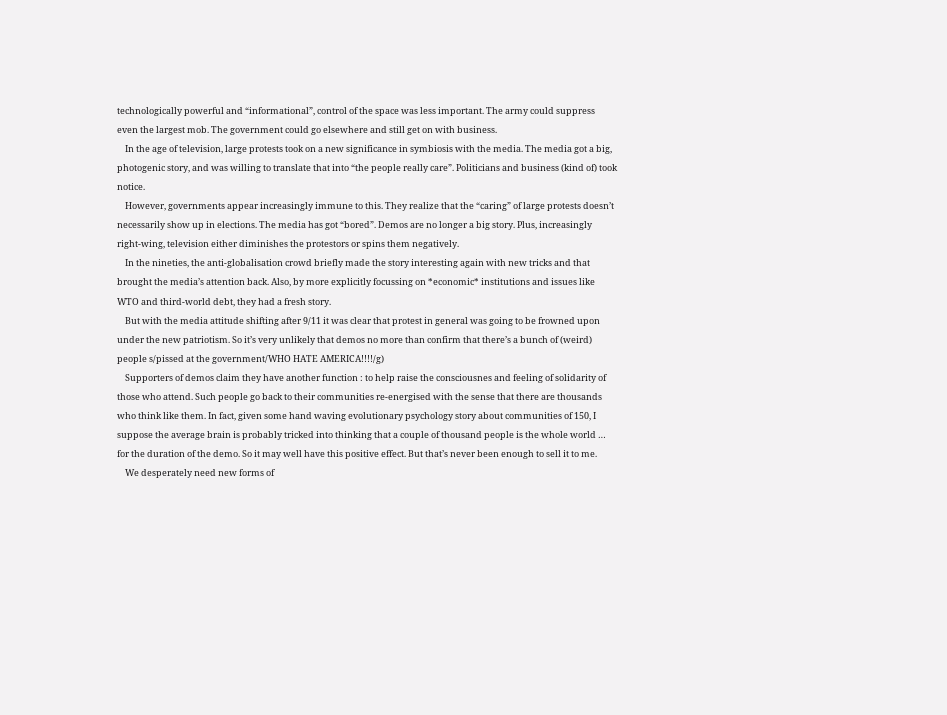technologically powerful and “informational”, control of the space was less important. The army could suppress even the largest mob. The government could go elsewhere and still get on with business.
    In the age of television, large protests took on a new significance in symbiosis with the media. The media got a big, photogenic story, and was willing to translate that into “the people really care”. Politicians and business (kind of) took notice.
    However, governments appear increasingly immune to this. They realize that the “caring” of large protests doesn’t necessarily show up in elections. The media has got “bored”. Demos are no longer a big story. Plus, increasingly right-wing, television either diminishes the protestors or spins them negatively.
    In the nineties, the anti-globalisation crowd briefly made the story interesting again with new tricks and that brought the media’s attention back. Also, by more explicitly focussing on *economic* institutions and issues like WTO and third-world debt, they had a fresh story.
    But with the media attitude shifting after 9/11 it was clear that protest in general was going to be frowned upon under the new patriotism. So it’s very unlikely that demos no more than confirm that there’s a bunch of (weird) people s/pissed at the government/WHO HATE AMERICA!!!!/g)
    Supporters of demos claim they have another function : to help raise the consciousnes and feeling of solidarity of those who attend. Such people go back to their communities re-energised with the sense that there are thousands who think like them. In fact, given some hand waving evolutionary psychology story about communities of 150, I suppose the average brain is probably tricked into thinking that a couple of thousand people is the whole world … for the duration of the demo. So it may well have this positive effect. But that’s never been enough to sell it to me.
    We desperately need new forms of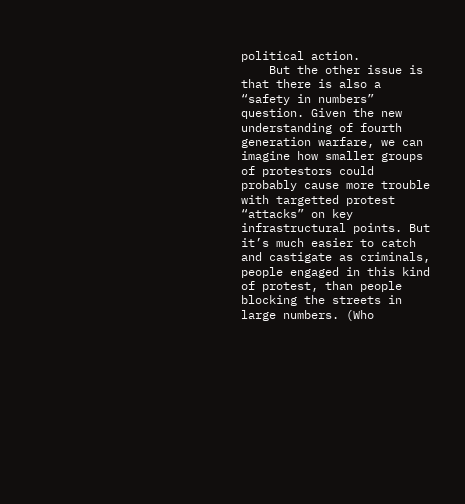political action.
    But the other issue is that there is also a “safety in numbers” question. Given the new understanding of fourth generation warfare, we can imagine how smaller groups of protestors could probably cause more trouble with targetted protest “attacks” on key infrastructural points. But it’s much easier to catch and castigate as criminals, people engaged in this kind of protest, than people blocking the streets in large numbers. (Who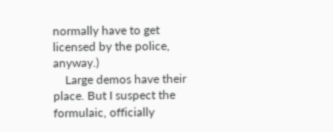normally have to get licensed by the police, anyway.)
    Large demos have their place. But I suspect the formulaic, officially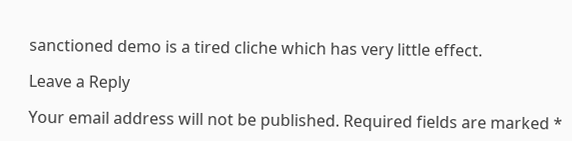sanctioned demo is a tired cliche which has very little effect.

Leave a Reply

Your email address will not be published. Required fields are marked *